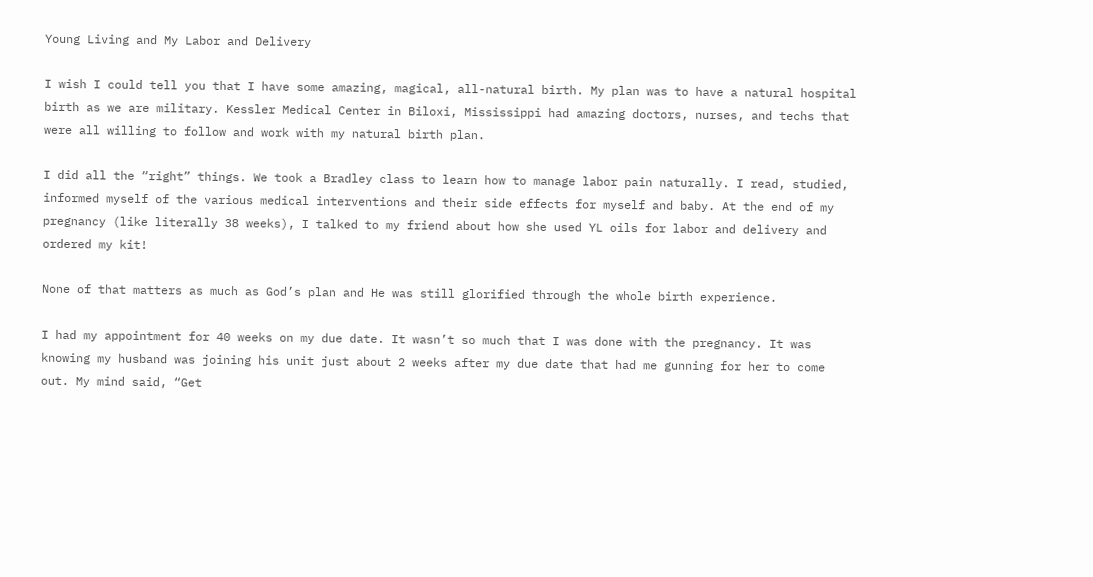Young Living and My Labor and Delivery

I wish I could tell you that I have some amazing, magical, all-natural birth. My plan was to have a natural hospital birth as we are military. Kessler Medical Center in Biloxi, Mississippi had amazing doctors, nurses, and techs that were all willing to follow and work with my natural birth plan.

I did all the “right” things. We took a Bradley class to learn how to manage labor pain naturally. I read, studied, informed myself of the various medical interventions and their side effects for myself and baby. At the end of my pregnancy (like literally 38 weeks), I talked to my friend about how she used YL oils for labor and delivery and ordered my kit!

None of that matters as much as God’s plan and He was still glorified through the whole birth experience.

I had my appointment for 40 weeks on my due date. It wasn’t so much that I was done with the pregnancy. It was knowing my husband was joining his unit just about 2 weeks after my due date that had me gunning for her to come out. My mind said, “Get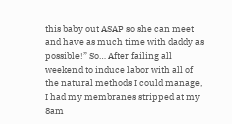this baby out ASAP so she can meet and have as much time with daddy as possible!” So… After failing all weekend to induce labor with all of the natural methods I could manage, I had my membranes stripped at my 8am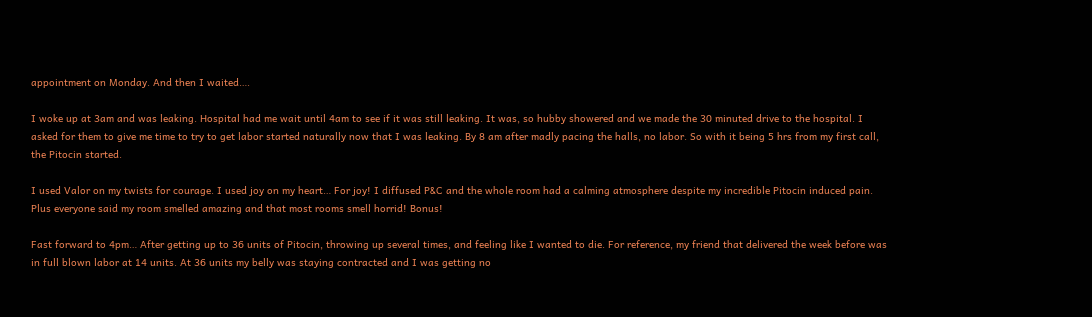appointment on Monday. And then I waited….

I woke up at 3am and was leaking. Hospital had me wait until 4am to see if it was still leaking. It was, so hubby showered and we made the 30 minuted drive to the hospital. I asked for them to give me time to try to get labor started naturally now that I was leaking. By 8 am after madly pacing the halls, no labor. So with it being 5 hrs from my first call, the Pitocin started.

I used Valor on my twists for courage. I used joy on my heart… For joy! I diffused P&C and the whole room had a calming atmosphere despite my incredible Pitocin induced pain. Plus everyone said my room smelled amazing and that most rooms smell horrid! Bonus!

Fast forward to 4pm… After getting up to 36 units of Pitocin, throwing up several times, and feeling like I wanted to die. For reference, my friend that delivered the week before was in full blown labor at 14 units. At 36 units my belly was staying contracted and I was getting no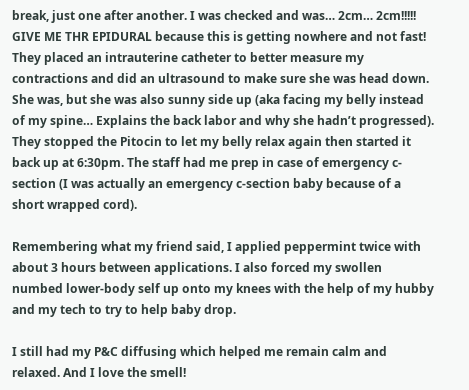break, just one after another. I was checked and was… 2cm… 2cm!!!!! GIVE ME THR EPIDURAL because this is getting nowhere and not fast! They placed an intrauterine catheter to better measure my contractions and did an ultrasound to make sure she was head down. She was, but she was also sunny side up (aka facing my belly instead of my spine… Explains the back labor and why she hadn’t progressed). They stopped the Pitocin to let my belly relax again then started it back up at 6:30pm. The staff had me prep in case of emergency c-section (I was actually an emergency c-section baby because of a short wrapped cord).

Remembering what my friend said, I applied peppermint twice with about 3 hours between applications. I also forced my swollen numbed lower-body self up onto my knees with the help of my hubby and my tech to try to help baby drop.

I still had my P&C diffusing which helped me remain calm and relaxed. And I love the smell!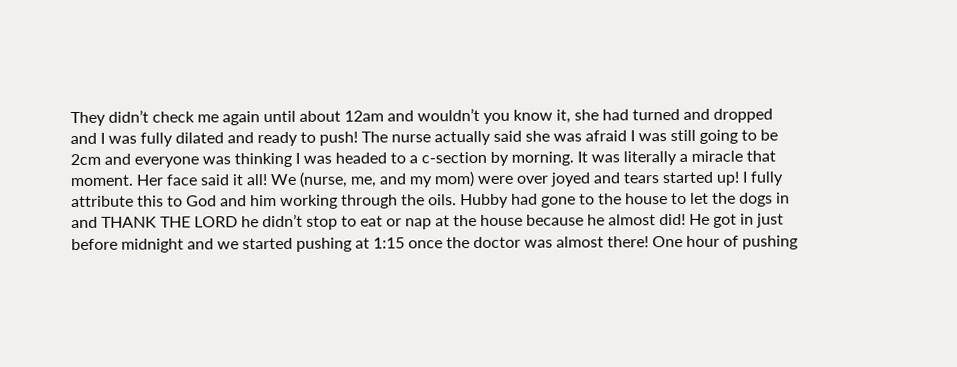They didn’t check me again until about 12am and wouldn’t you know it, she had turned and dropped and I was fully dilated and ready to push! The nurse actually said she was afraid I was still going to be 2cm and everyone was thinking I was headed to a c-section by morning. It was literally a miracle that moment. Her face said it all! We (nurse, me, and my mom) were over joyed and tears started up! I fully attribute this to God and him working through the oils. Hubby had gone to the house to let the dogs in and THANK THE LORD he didn’t stop to eat or nap at the house because he almost did! He got in just before midnight and we started pushing at 1:15 once the doctor was almost there! One hour of pushing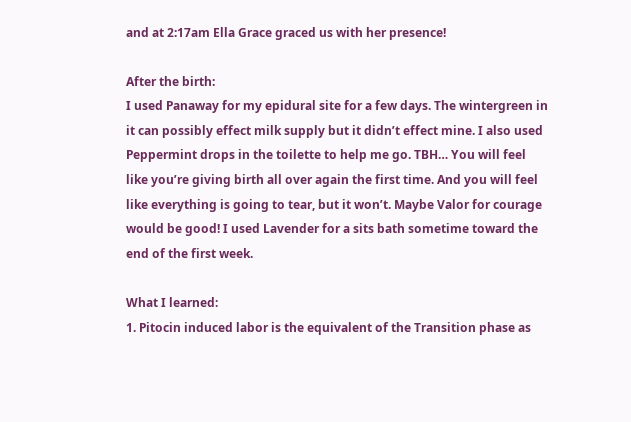and at 2:17am Ella Grace graced us with her presence!

After the birth:
I used Panaway for my epidural site for a few days. The wintergreen in it can possibly effect milk supply but it didn’t effect mine. I also used Peppermint drops in the toilette to help me go. TBH… You will feel like you’re giving birth all over again the first time. And you will feel like everything is going to tear, but it won’t. Maybe Valor for courage would be good! I used Lavender for a sits bath sometime toward the end of the first week.

What I learned:
1. Pitocin induced labor is the equivalent of the Transition phase as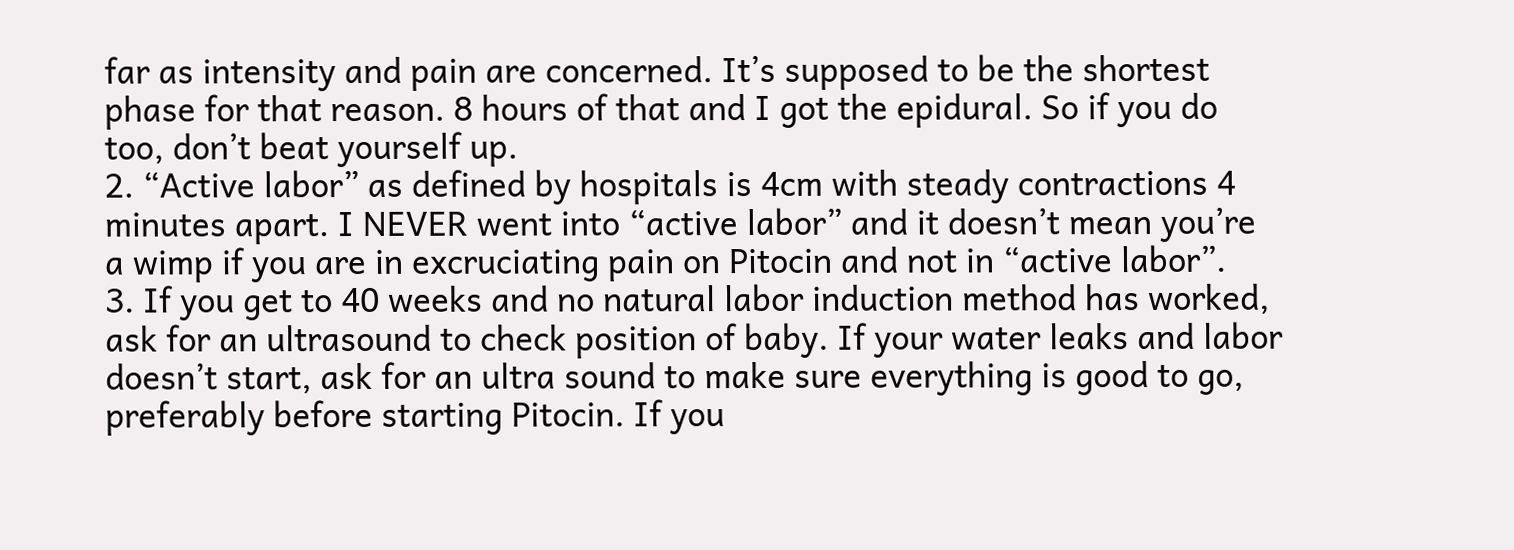far as intensity and pain are concerned. It’s supposed to be the shortest phase for that reason. 8 hours of that and I got the epidural. So if you do too, don’t beat yourself up.
2. “Active labor” as defined by hospitals is 4cm with steady contractions 4 minutes apart. I NEVER went into “active labor” and it doesn’t mean you’re a wimp if you are in excruciating pain on Pitocin and not in “active labor”.
3. If you get to 40 weeks and no natural labor induction method has worked, ask for an ultrasound to check position of baby. If your water leaks and labor doesn’t start, ask for an ultra sound to make sure everything is good to go, preferably before starting Pitocin. If you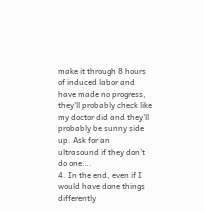make it through 8 hours of induced labor and have made no progress, they’ll probably check like my doctor did and they’ll probably be sunny side up. Ask for an ultrasound if they don’t do one….
4. In the end, even if I would have done things differently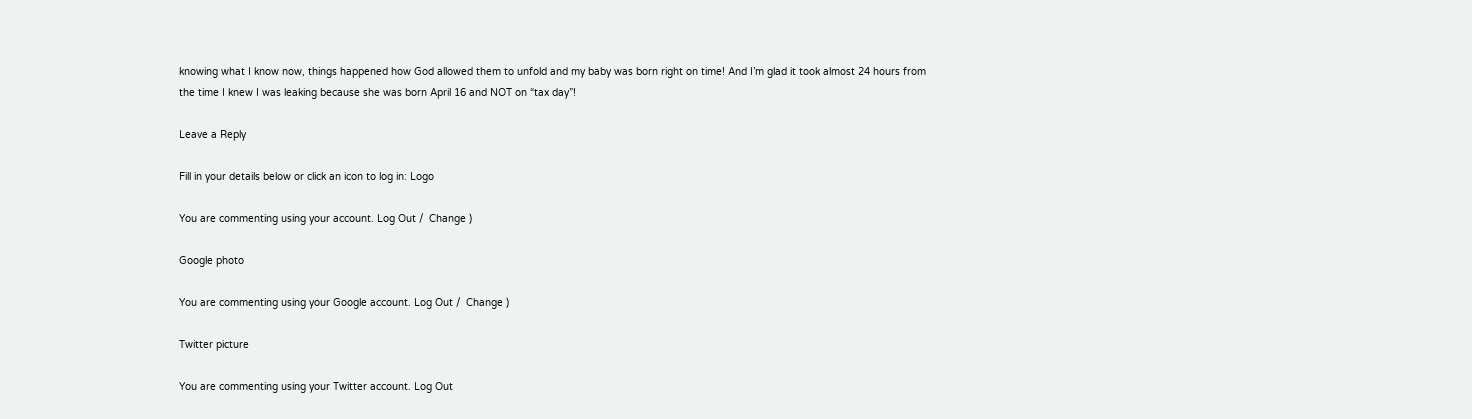knowing what I know now, things happened how God allowed them to unfold and my baby was born right on time! And I’m glad it took almost 24 hours from the time I knew I was leaking because she was born April 16 and NOT on “tax day”!

Leave a Reply

Fill in your details below or click an icon to log in: Logo

You are commenting using your account. Log Out /  Change )

Google photo

You are commenting using your Google account. Log Out /  Change )

Twitter picture

You are commenting using your Twitter account. Log Out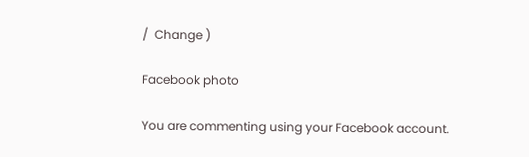/  Change )

Facebook photo

You are commenting using your Facebook account.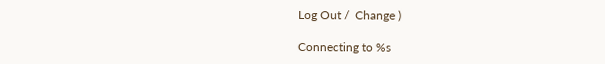Log Out /  Change )

Connecting to %s